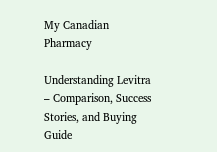My Canadian Pharmacy

Understanding Levitra – Comparison, Success Stories, and Buying Guide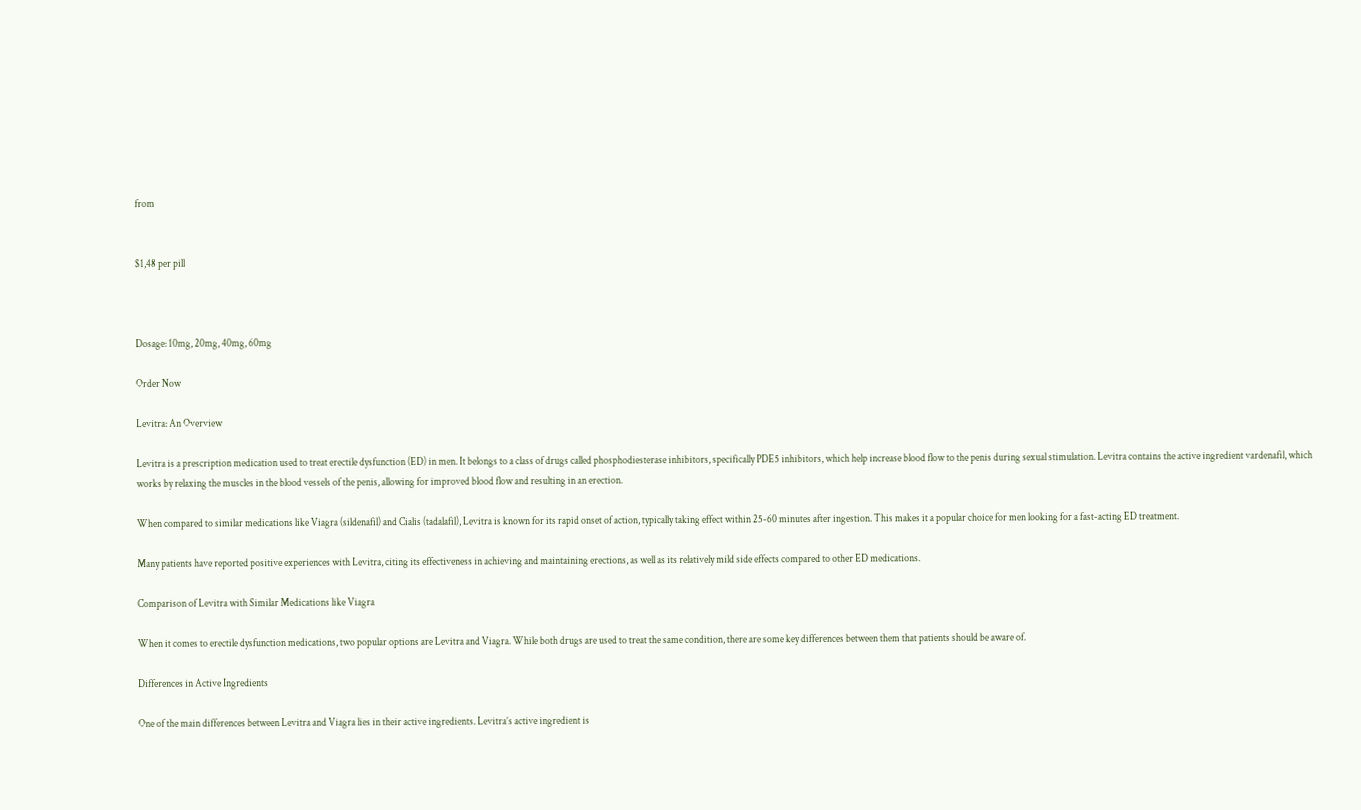from


$1,48 per pill



Dosage: 10mg, 20mg, 40mg, 60mg

Order Now

Levitra: An Overview

Levitra is a prescription medication used to treat erectile dysfunction (ED) in men. It belongs to a class of drugs called phosphodiesterase inhibitors, specifically PDE5 inhibitors, which help increase blood flow to the penis during sexual stimulation. Levitra contains the active ingredient vardenafil, which works by relaxing the muscles in the blood vessels of the penis, allowing for improved blood flow and resulting in an erection.

When compared to similar medications like Viagra (sildenafil) and Cialis (tadalafil), Levitra is known for its rapid onset of action, typically taking effect within 25-60 minutes after ingestion. This makes it a popular choice for men looking for a fast-acting ED treatment.

Many patients have reported positive experiences with Levitra, citing its effectiveness in achieving and maintaining erections, as well as its relatively mild side effects compared to other ED medications.

Comparison of Levitra with Similar Medications like Viagra

When it comes to erectile dysfunction medications, two popular options are Levitra and Viagra. While both drugs are used to treat the same condition, there are some key differences between them that patients should be aware of.

Differences in Active Ingredients

One of the main differences between Levitra and Viagra lies in their active ingredients. Levitra’s active ingredient is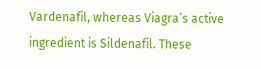Vardenafil, whereas Viagra’s active ingredient is Sildenafil. These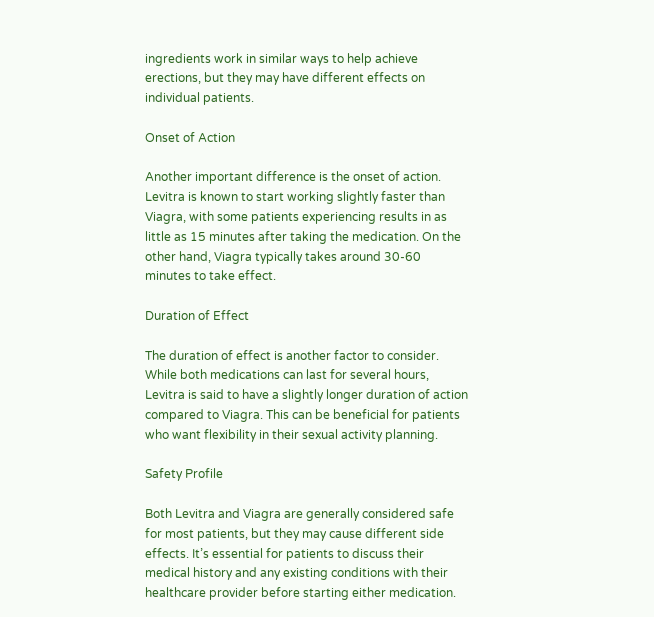ingredients work in similar ways to help achieve erections, but they may have different effects on individual patients.

Onset of Action

Another important difference is the onset of action. Levitra is known to start working slightly faster than Viagra, with some patients experiencing results in as little as 15 minutes after taking the medication. On the other hand, Viagra typically takes around 30-60 minutes to take effect.

Duration of Effect

The duration of effect is another factor to consider. While both medications can last for several hours, Levitra is said to have a slightly longer duration of action compared to Viagra. This can be beneficial for patients who want flexibility in their sexual activity planning.

Safety Profile

Both Levitra and Viagra are generally considered safe for most patients, but they may cause different side effects. It’s essential for patients to discuss their medical history and any existing conditions with their healthcare provider before starting either medication.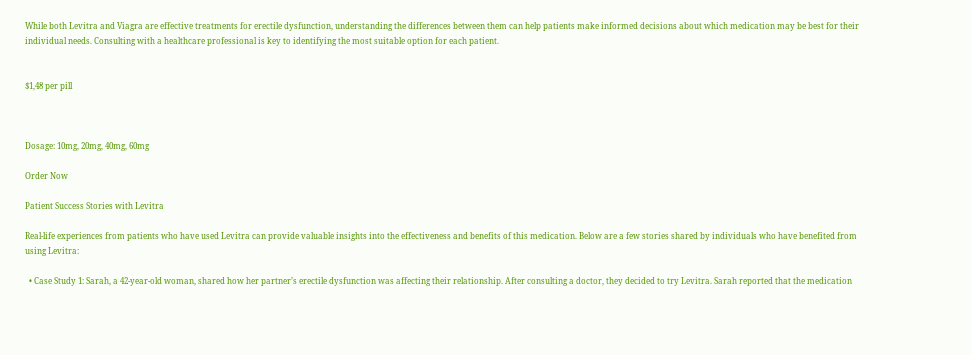While both Levitra and Viagra are effective treatments for erectile dysfunction, understanding the differences between them can help patients make informed decisions about which medication may be best for their individual needs. Consulting with a healthcare professional is key to identifying the most suitable option for each patient.


$1,48 per pill



Dosage: 10mg, 20mg, 40mg, 60mg

Order Now

Patient Success Stories with Levitra

Real-life experiences from patients who have used Levitra can provide valuable insights into the effectiveness and benefits of this medication. Below are a few stories shared by individuals who have benefited from using Levitra:

  • Case Study 1: Sarah, a 42-year-old woman, shared how her partner’s erectile dysfunction was affecting their relationship. After consulting a doctor, they decided to try Levitra. Sarah reported that the medication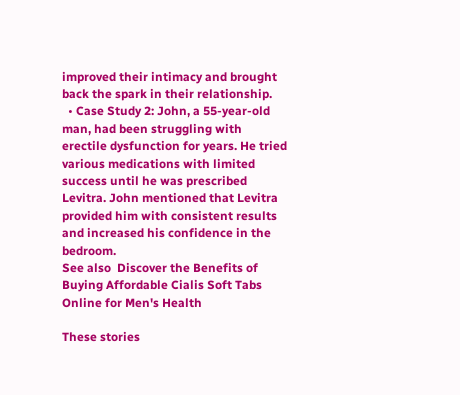improved their intimacy and brought back the spark in their relationship.
  • Case Study 2: John, a 55-year-old man, had been struggling with erectile dysfunction for years. He tried various medications with limited success until he was prescribed Levitra. John mentioned that Levitra provided him with consistent results and increased his confidence in the bedroom.
See also  Discover the Benefits of Buying Affordable Cialis Soft Tabs Online for Men's Health

These stories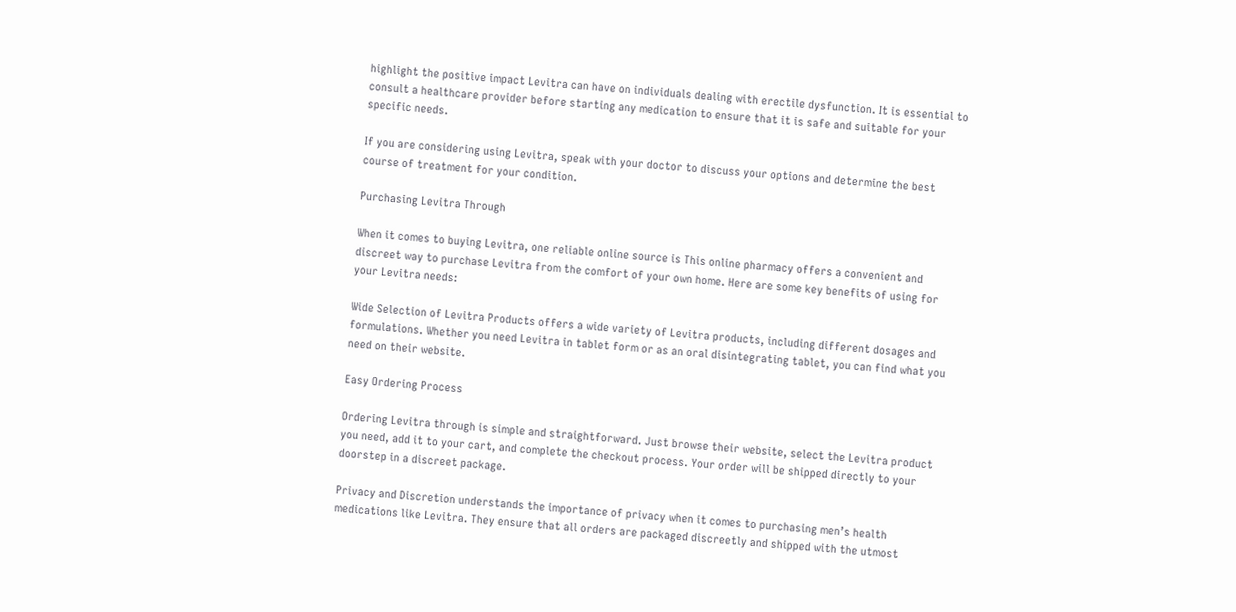highlight the positive impact Levitra can have on individuals dealing with erectile dysfunction. It is essential to consult a healthcare provider before starting any medication to ensure that it is safe and suitable for your specific needs.

If you are considering using Levitra, speak with your doctor to discuss your options and determine the best course of treatment for your condition.

Purchasing Levitra Through

When it comes to buying Levitra, one reliable online source is This online pharmacy offers a convenient and discreet way to purchase Levitra from the comfort of your own home. Here are some key benefits of using for your Levitra needs:

Wide Selection of Levitra Products offers a wide variety of Levitra products, including different dosages and formulations. Whether you need Levitra in tablet form or as an oral disintegrating tablet, you can find what you need on their website.

Easy Ordering Process

Ordering Levitra through is simple and straightforward. Just browse their website, select the Levitra product you need, add it to your cart, and complete the checkout process. Your order will be shipped directly to your doorstep in a discreet package.

Privacy and Discretion understands the importance of privacy when it comes to purchasing men’s health medications like Levitra. They ensure that all orders are packaged discreetly and shipped with the utmost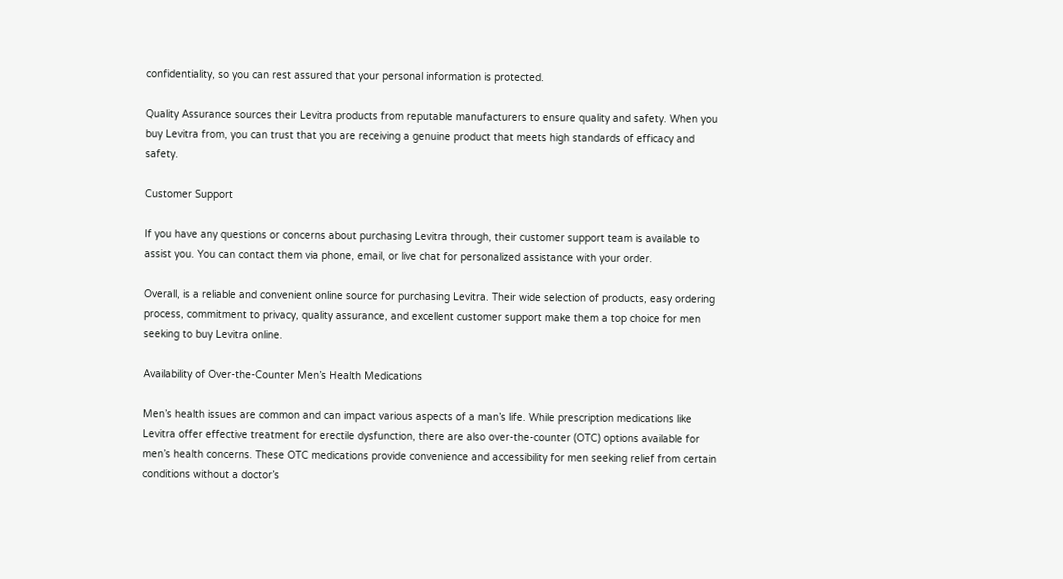confidentiality, so you can rest assured that your personal information is protected.

Quality Assurance sources their Levitra products from reputable manufacturers to ensure quality and safety. When you buy Levitra from, you can trust that you are receiving a genuine product that meets high standards of efficacy and safety.

Customer Support

If you have any questions or concerns about purchasing Levitra through, their customer support team is available to assist you. You can contact them via phone, email, or live chat for personalized assistance with your order.

Overall, is a reliable and convenient online source for purchasing Levitra. Their wide selection of products, easy ordering process, commitment to privacy, quality assurance, and excellent customer support make them a top choice for men seeking to buy Levitra online.

Availability of Over-the-Counter Men’s Health Medications

Men’s health issues are common and can impact various aspects of a man’s life. While prescription medications like Levitra offer effective treatment for erectile dysfunction, there are also over-the-counter (OTC) options available for men’s health concerns. These OTC medications provide convenience and accessibility for men seeking relief from certain conditions without a doctor’s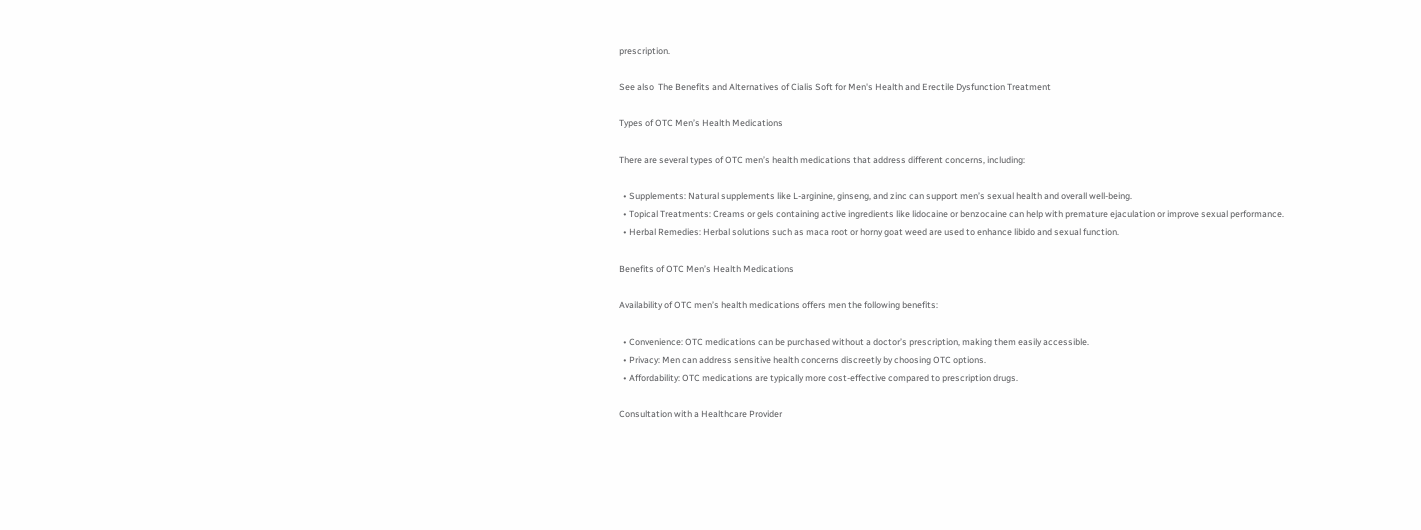prescription.

See also  The Benefits and Alternatives of Cialis Soft for Men's Health and Erectile Dysfunction Treatment

Types of OTC Men’s Health Medications

There are several types of OTC men’s health medications that address different concerns, including:

  • Supplements: Natural supplements like L-arginine, ginseng, and zinc can support men’s sexual health and overall well-being.
  • Topical Treatments: Creams or gels containing active ingredients like lidocaine or benzocaine can help with premature ejaculation or improve sexual performance.
  • Herbal Remedies: Herbal solutions such as maca root or horny goat weed are used to enhance libido and sexual function.

Benefits of OTC Men’s Health Medications

Availability of OTC men’s health medications offers men the following benefits:

  • Convenience: OTC medications can be purchased without a doctor’s prescription, making them easily accessible.
  • Privacy: Men can address sensitive health concerns discreetly by choosing OTC options.
  • Affordability: OTC medications are typically more cost-effective compared to prescription drugs.

Consultation with a Healthcare Provider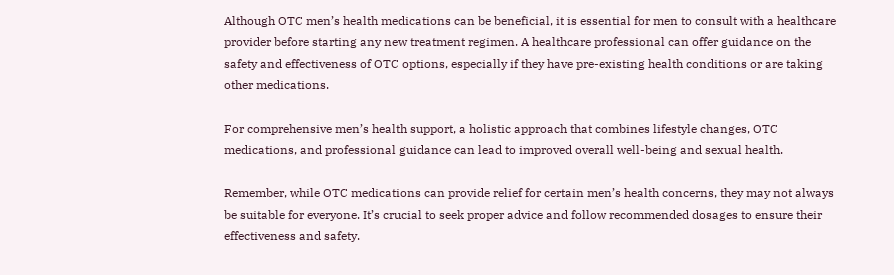Although OTC men’s health medications can be beneficial, it is essential for men to consult with a healthcare provider before starting any new treatment regimen. A healthcare professional can offer guidance on the safety and effectiveness of OTC options, especially if they have pre-existing health conditions or are taking other medications.

For comprehensive men’s health support, a holistic approach that combines lifestyle changes, OTC medications, and professional guidance can lead to improved overall well-being and sexual health.

Remember, while OTC medications can provide relief for certain men’s health concerns, they may not always be suitable for everyone. It’s crucial to seek proper advice and follow recommended dosages to ensure their effectiveness and safety.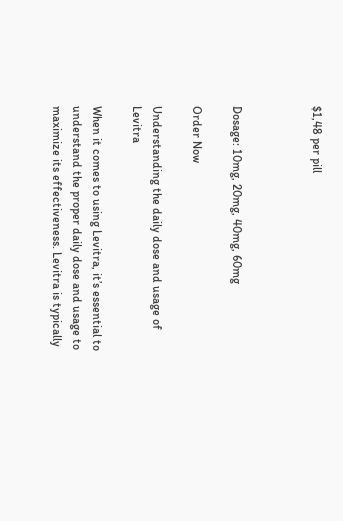$1,48 per pill



Dosage: 10mg, 20mg, 40mg, 60mg

Order Now

Understanding the daily dose and usage of Levitra

When it comes to using Levitra, it’s essential to understand the proper daily dose and usage to maximize its effectiveness. Levitra is typically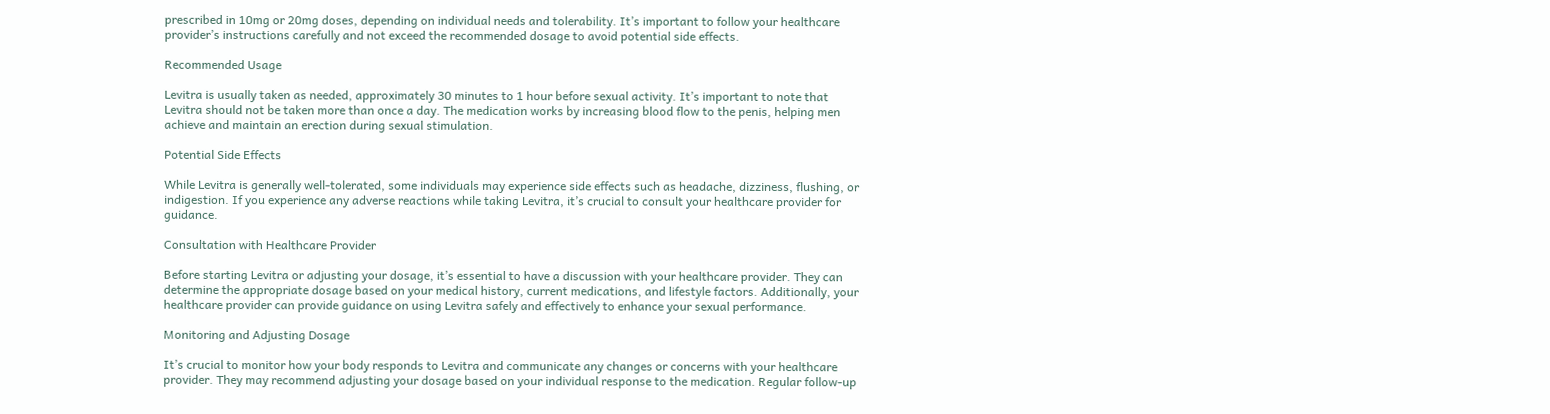prescribed in 10mg or 20mg doses, depending on individual needs and tolerability. It’s important to follow your healthcare provider’s instructions carefully and not exceed the recommended dosage to avoid potential side effects.

Recommended Usage

Levitra is usually taken as needed, approximately 30 minutes to 1 hour before sexual activity. It’s important to note that Levitra should not be taken more than once a day. The medication works by increasing blood flow to the penis, helping men achieve and maintain an erection during sexual stimulation.

Potential Side Effects

While Levitra is generally well-tolerated, some individuals may experience side effects such as headache, dizziness, flushing, or indigestion. If you experience any adverse reactions while taking Levitra, it’s crucial to consult your healthcare provider for guidance.

Consultation with Healthcare Provider

Before starting Levitra or adjusting your dosage, it’s essential to have a discussion with your healthcare provider. They can determine the appropriate dosage based on your medical history, current medications, and lifestyle factors. Additionally, your healthcare provider can provide guidance on using Levitra safely and effectively to enhance your sexual performance.

Monitoring and Adjusting Dosage

It’s crucial to monitor how your body responds to Levitra and communicate any changes or concerns with your healthcare provider. They may recommend adjusting your dosage based on your individual response to the medication. Regular follow-up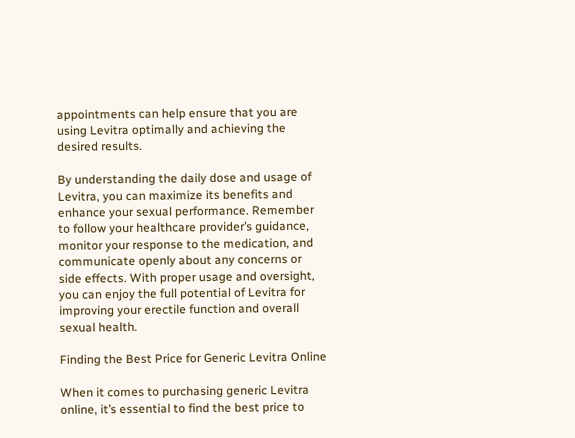appointments can help ensure that you are using Levitra optimally and achieving the desired results.

By understanding the daily dose and usage of Levitra, you can maximize its benefits and enhance your sexual performance. Remember to follow your healthcare provider’s guidance, monitor your response to the medication, and communicate openly about any concerns or side effects. With proper usage and oversight, you can enjoy the full potential of Levitra for improving your erectile function and overall sexual health.

Finding the Best Price for Generic Levitra Online

When it comes to purchasing generic Levitra online, it’s essential to find the best price to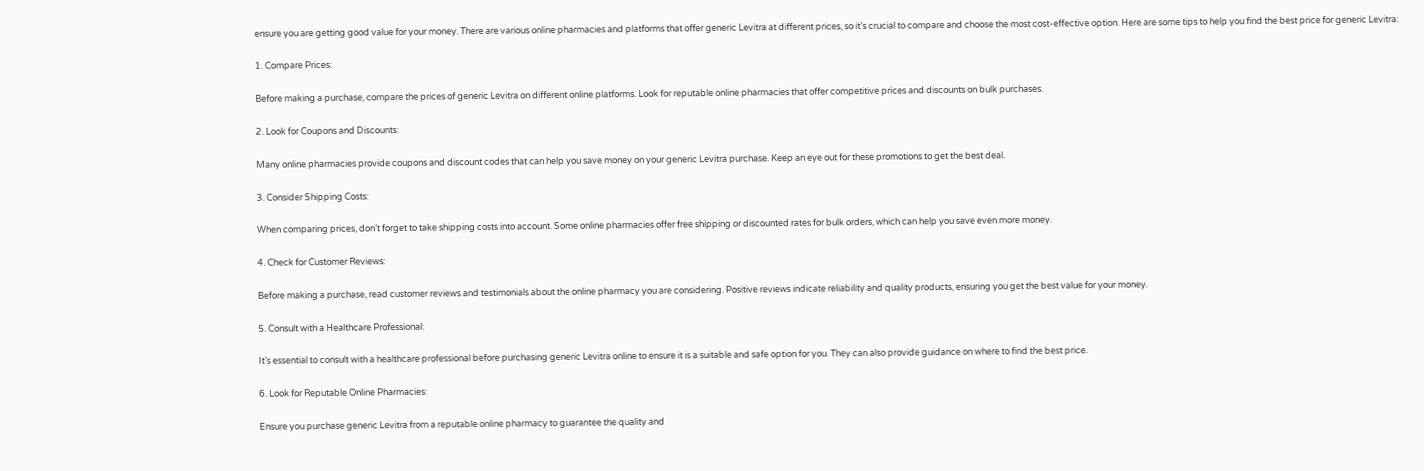ensure you are getting good value for your money. There are various online pharmacies and platforms that offer generic Levitra at different prices, so it’s crucial to compare and choose the most cost-effective option. Here are some tips to help you find the best price for generic Levitra:

1. Compare Prices:

Before making a purchase, compare the prices of generic Levitra on different online platforms. Look for reputable online pharmacies that offer competitive prices and discounts on bulk purchases.

2. Look for Coupons and Discounts:

Many online pharmacies provide coupons and discount codes that can help you save money on your generic Levitra purchase. Keep an eye out for these promotions to get the best deal.

3. Consider Shipping Costs:

When comparing prices, don’t forget to take shipping costs into account. Some online pharmacies offer free shipping or discounted rates for bulk orders, which can help you save even more money.

4. Check for Customer Reviews:

Before making a purchase, read customer reviews and testimonials about the online pharmacy you are considering. Positive reviews indicate reliability and quality products, ensuring you get the best value for your money.

5. Consult with a Healthcare Professional:

It’s essential to consult with a healthcare professional before purchasing generic Levitra online to ensure it is a suitable and safe option for you. They can also provide guidance on where to find the best price.

6. Look for Reputable Online Pharmacies:

Ensure you purchase generic Levitra from a reputable online pharmacy to guarantee the quality and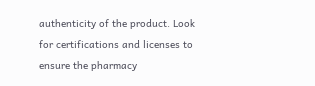authenticity of the product. Look for certifications and licenses to ensure the pharmacy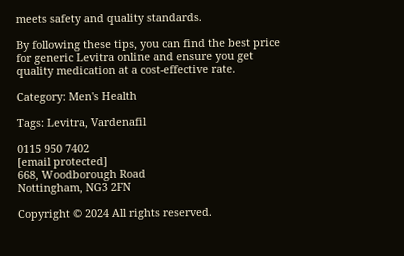meets safety and quality standards.

By following these tips, you can find the best price for generic Levitra online and ensure you get quality medication at a cost-effective rate.

Category: Men's Health

Tags: Levitra, Vardenafil

0115 950 7402
[email protected]
668, Woodborough Road
Nottingham, NG3 2FN

Copyright © 2024 All rights reserved.